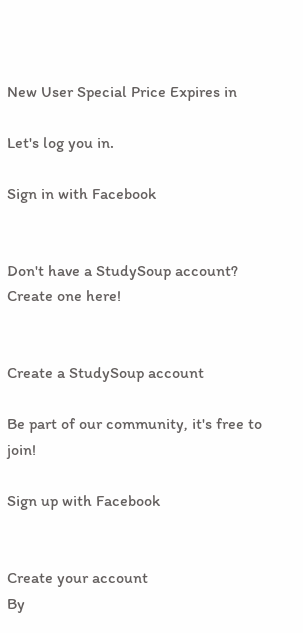New User Special Price Expires in

Let's log you in.

Sign in with Facebook


Don't have a StudySoup account? Create one here!


Create a StudySoup account

Be part of our community, it's free to join!

Sign up with Facebook


Create your account
By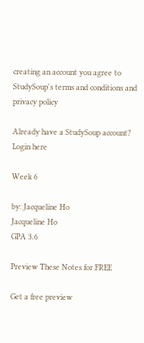creating an account you agree to StudySoup's terms and conditions and privacy policy

Already have a StudySoup account? Login here

Week 6

by: Jacqueline Ho
Jacqueline Ho
GPA 3.6

Preview These Notes for FREE

Get a free preview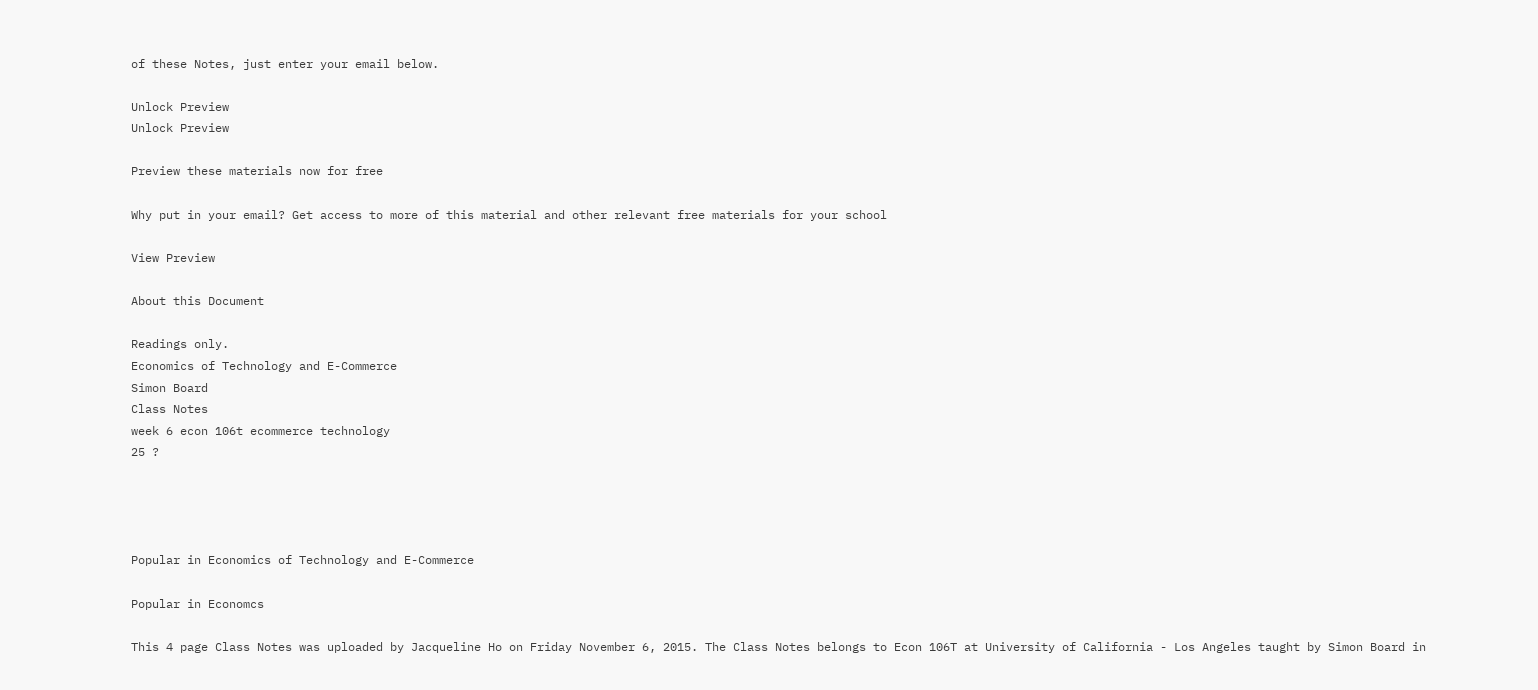of these Notes, just enter your email below.

Unlock Preview
Unlock Preview

Preview these materials now for free

Why put in your email? Get access to more of this material and other relevant free materials for your school

View Preview

About this Document

Readings only.
Economics of Technology and E-Commerce
Simon Board
Class Notes
week 6 econ 106t ecommerce technology
25 ?




Popular in Economics of Technology and E-Commerce

Popular in Economcs

This 4 page Class Notes was uploaded by Jacqueline Ho on Friday November 6, 2015. The Class Notes belongs to Econ 106T at University of California - Los Angeles taught by Simon Board in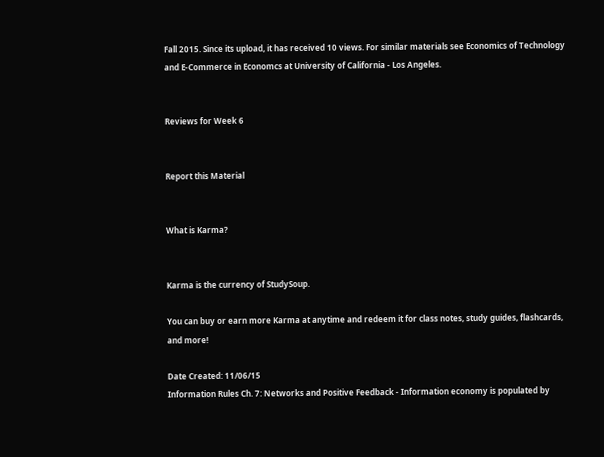Fall 2015. Since its upload, it has received 10 views. For similar materials see Economics of Technology and E-Commerce in Economcs at University of California - Los Angeles.


Reviews for Week 6


Report this Material


What is Karma?


Karma is the currency of StudySoup.

You can buy or earn more Karma at anytime and redeem it for class notes, study guides, flashcards, and more!

Date Created: 11/06/15
Information Rules Ch. 7: Networks and Positive Feedback - Information economy is populated by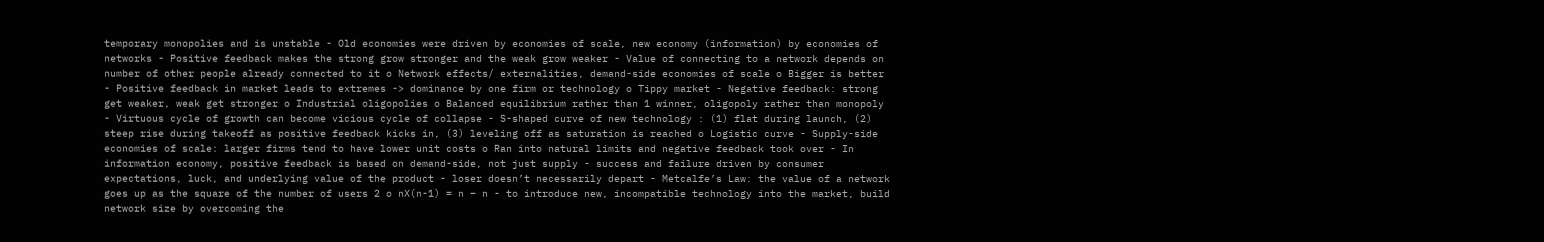temporary monopolies and is unstable - Old economies were driven by economies of scale, new economy (information) by economies of networks - Positive feedback makes the strong grow stronger and the weak grow weaker - Value of connecting to a network depends on number of other people already connected to it o Network effects/ externalities, demand-side economies of scale o Bigger is better - Positive feedback in market leads to extremes -> dominance by one firm or technology o Tippy market - Negative feedback: strong get weaker, weak get stronger o Industrial oligopolies o Balanced equilibrium rather than 1 winner, oligopoly rather than monopoly - Virtuous cycle of growth can become vicious cycle of collapse - S-shaped curve of new technology : (1) flat during launch, (2) steep rise during takeoff as positive feedback kicks in, (3) leveling off as saturation is reached o Logistic curve - Supply-side economies of scale: larger firms tend to have lower unit costs o Ran into natural limits and negative feedback took over - In information economy, positive feedback is based on demand-side, not just supply - success and failure driven by consumer expectations, luck, and underlying value of the product - loser doesn’t necessarily depart - Metcalfe’s Law: the value of a network goes up as the square of the number of users 2 o nX(n-1) = n – n - to introduce new, incompatible technology into the market, build network size by overcoming the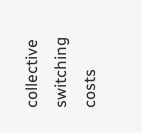collective switching costs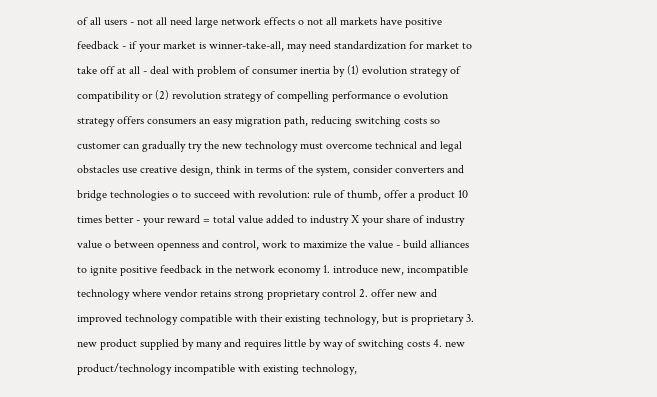of all users - not all need large network effects o not all markets have positive feedback - if your market is winner-take-all, may need standardization for market to take off at all - deal with problem of consumer inertia by (1) evolution strategy of compatibility or (2) revolution strategy of compelling performance o evolution strategy offers consumers an easy migration path, reducing switching costs so customer can gradually try the new technology must overcome technical and legal obstacles use creative design, think in terms of the system, consider converters and bridge technologies o to succeed with revolution: rule of thumb, offer a product 10 times better - your reward = total value added to industry X your share of industry value o between openness and control, work to maximize the value - build alliances to ignite positive feedback in the network economy 1. introduce new, incompatible technology where vendor retains strong proprietary control 2. offer new and improved technology compatible with their existing technology, but is proprietary 3. new product supplied by many and requires little by way of switching costs 4. new product/technology incompatible with existing technology,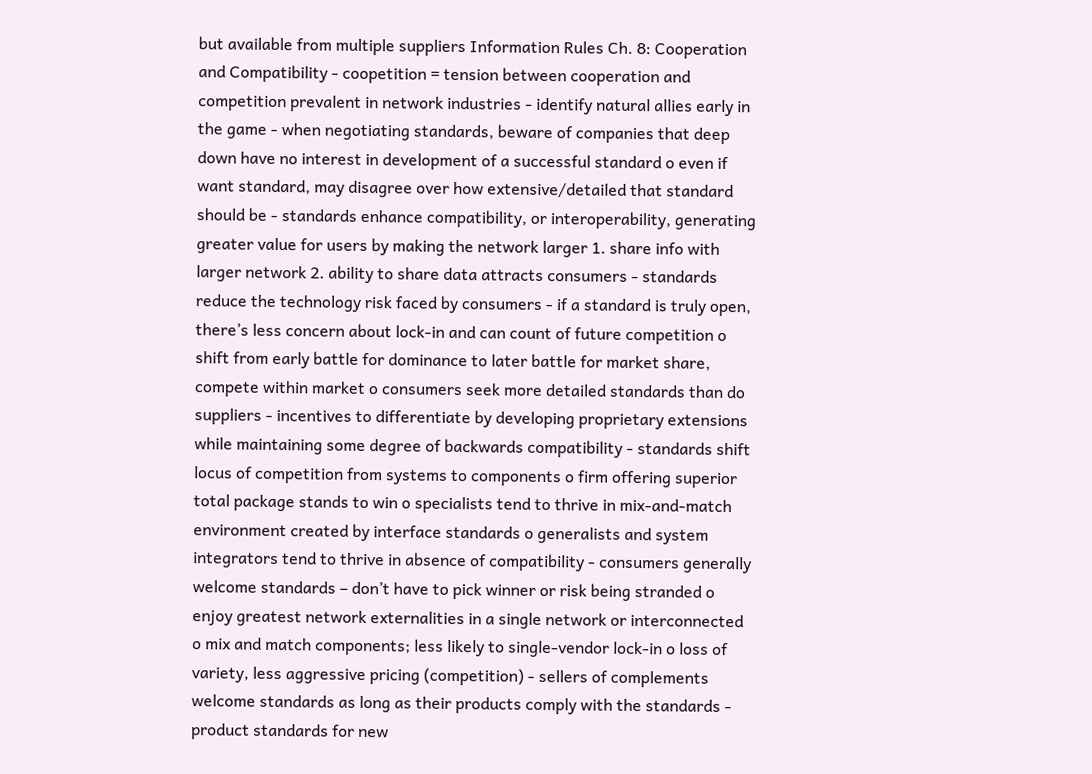but available from multiple suppliers Information Rules Ch. 8: Cooperation and Compatibility - coopetition = tension between cooperation and competition prevalent in network industries - identify natural allies early in the game - when negotiating standards, beware of companies that deep down have no interest in development of a successful standard o even if want standard, may disagree over how extensive/detailed that standard should be - standards enhance compatibility, or interoperability, generating greater value for users by making the network larger 1. share info with larger network 2. ability to share data attracts consumers - standards reduce the technology risk faced by consumers - if a standard is truly open, there’s less concern about lock-in and can count of future competition o shift from early battle for dominance to later battle for market share, compete within market o consumers seek more detailed standards than do suppliers - incentives to differentiate by developing proprietary extensions while maintaining some degree of backwards compatibility - standards shift locus of competition from systems to components o firm offering superior total package stands to win o specialists tend to thrive in mix-and-match environment created by interface standards o generalists and system integrators tend to thrive in absence of compatibility - consumers generally welcome standards – don’t have to pick winner or risk being stranded o enjoy greatest network externalities in a single network or interconnected o mix and match components; less likely to single-vendor lock-in o loss of variety, less aggressive pricing (competition) - sellers of complements welcome standards as long as their products comply with the standards - product standards for new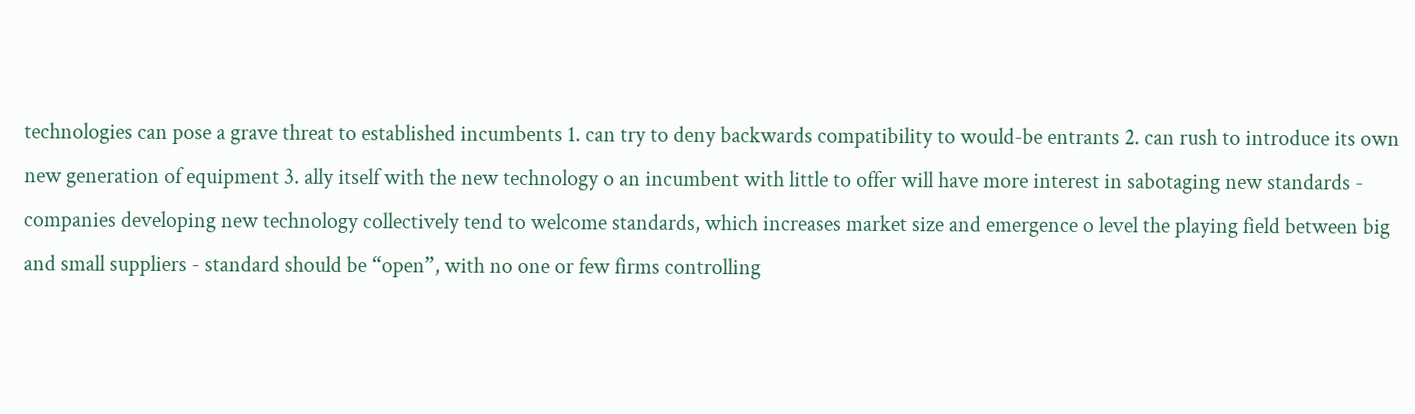technologies can pose a grave threat to established incumbents 1. can try to deny backwards compatibility to would-be entrants 2. can rush to introduce its own new generation of equipment 3. ally itself with the new technology o an incumbent with little to offer will have more interest in sabotaging new standards - companies developing new technology collectively tend to welcome standards, which increases market size and emergence o level the playing field between big and small suppliers - standard should be “open”, with no one or few firms controlling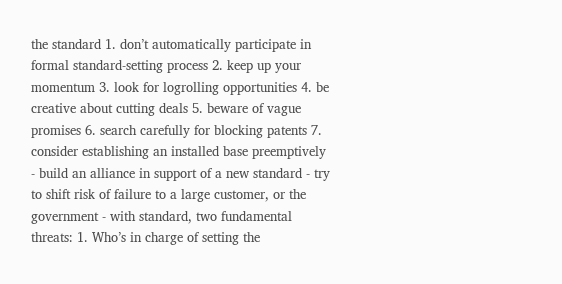the standard 1. don’t automatically participate in formal standard-setting process 2. keep up your momentum 3. look for logrolling opportunities 4. be creative about cutting deals 5. beware of vague promises 6. search carefully for blocking patents 7. consider establishing an installed base preemptively - build an alliance in support of a new standard - try to shift risk of failure to a large customer, or the government - with standard, two fundamental threats: 1. Who’s in charge of setting the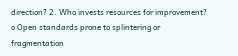direction? 2. Who invests resources for improvement? o Open standards prone to splintering or fragmentation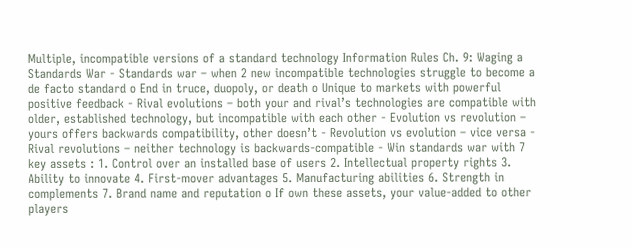Multiple, incompatible versions of a standard technology Information Rules Ch. 9: Waging a Standards War - Standards war – when 2 new incompatible technologies struggle to become a de facto standard o End in truce, duopoly, or death o Unique to markets with powerful positive feedback - Rival evolutions – both your and rival’s technologies are compatible with older, established technology, but incompatible with each other - Evolution vs revolution – yours offers backwards compatibility, other doesn’t - Revolution vs evolution – vice versa - Rival revolutions – neither technology is backwards-compatible - Win standards war with 7 key assets : 1. Control over an installed base of users 2. Intellectual property rights 3. Ability to innovate 4. First-mover advantages 5. Manufacturing abilities 6. Strength in complements 7. Brand name and reputation o If own these assets, your value-added to other players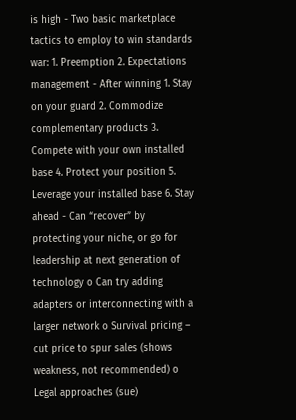is high - Two basic marketplace tactics to employ to win standards war: 1. Preemption 2. Expectations management - After winning 1. Stay on your guard 2. Commodize complementary products 3. Compete with your own installed base 4. Protect your position 5. Leverage your installed base 6. Stay ahead - Can “recover” by protecting your niche, or go for leadership at next generation of technology o Can try adding adapters or interconnecting with a larger network o Survival pricing – cut price to spur sales (shows weakness, not recommended) o Legal approaches (sue)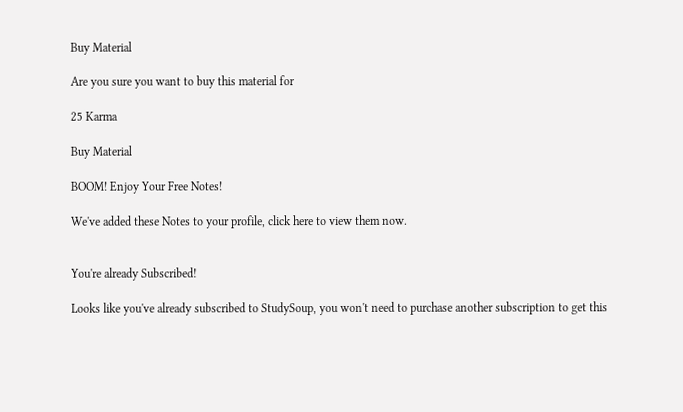Buy Material

Are you sure you want to buy this material for

25 Karma

Buy Material

BOOM! Enjoy Your Free Notes!

We've added these Notes to your profile, click here to view them now.


You're already Subscribed!

Looks like you've already subscribed to StudySoup, you won't need to purchase another subscription to get this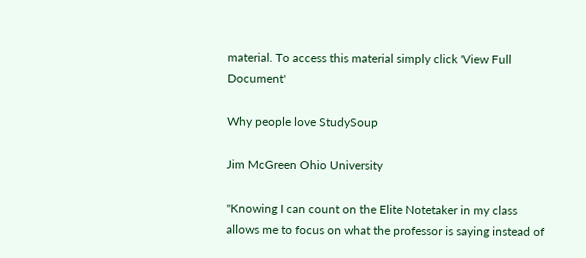material. To access this material simply click 'View Full Document'

Why people love StudySoup

Jim McGreen Ohio University

"Knowing I can count on the Elite Notetaker in my class allows me to focus on what the professor is saying instead of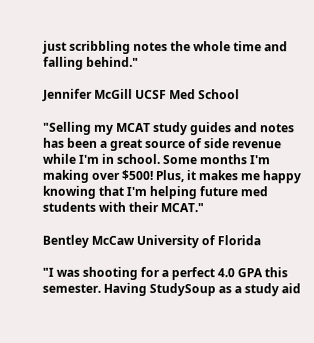just scribbling notes the whole time and falling behind."

Jennifer McGill UCSF Med School

"Selling my MCAT study guides and notes has been a great source of side revenue while I'm in school. Some months I'm making over $500! Plus, it makes me happy knowing that I'm helping future med students with their MCAT."

Bentley McCaw University of Florida

"I was shooting for a perfect 4.0 GPA this semester. Having StudySoup as a study aid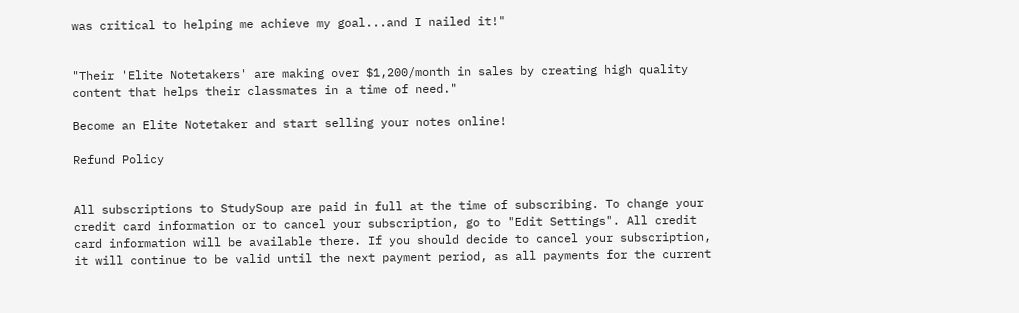was critical to helping me achieve my goal...and I nailed it!"


"Their 'Elite Notetakers' are making over $1,200/month in sales by creating high quality content that helps their classmates in a time of need."

Become an Elite Notetaker and start selling your notes online!

Refund Policy


All subscriptions to StudySoup are paid in full at the time of subscribing. To change your credit card information or to cancel your subscription, go to "Edit Settings". All credit card information will be available there. If you should decide to cancel your subscription, it will continue to be valid until the next payment period, as all payments for the current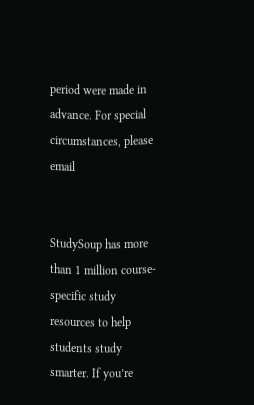period were made in advance. For special circumstances, please email


StudySoup has more than 1 million course-specific study resources to help students study smarter. If you’re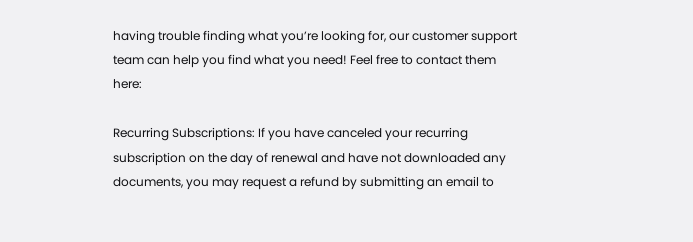having trouble finding what you’re looking for, our customer support team can help you find what you need! Feel free to contact them here:

Recurring Subscriptions: If you have canceled your recurring subscription on the day of renewal and have not downloaded any documents, you may request a refund by submitting an email to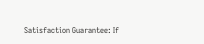Satisfaction Guarantee: If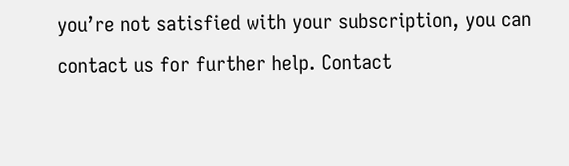you’re not satisfied with your subscription, you can contact us for further help. Contact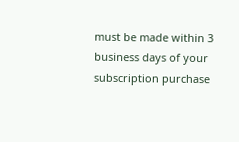must be made within 3 business days of your subscription purchase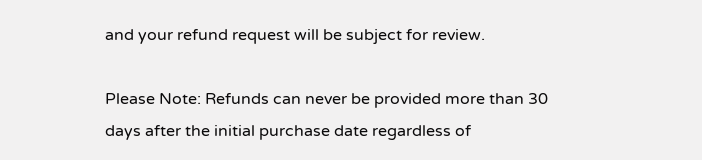and your refund request will be subject for review.

Please Note: Refunds can never be provided more than 30 days after the initial purchase date regardless of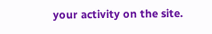your activity on the site.